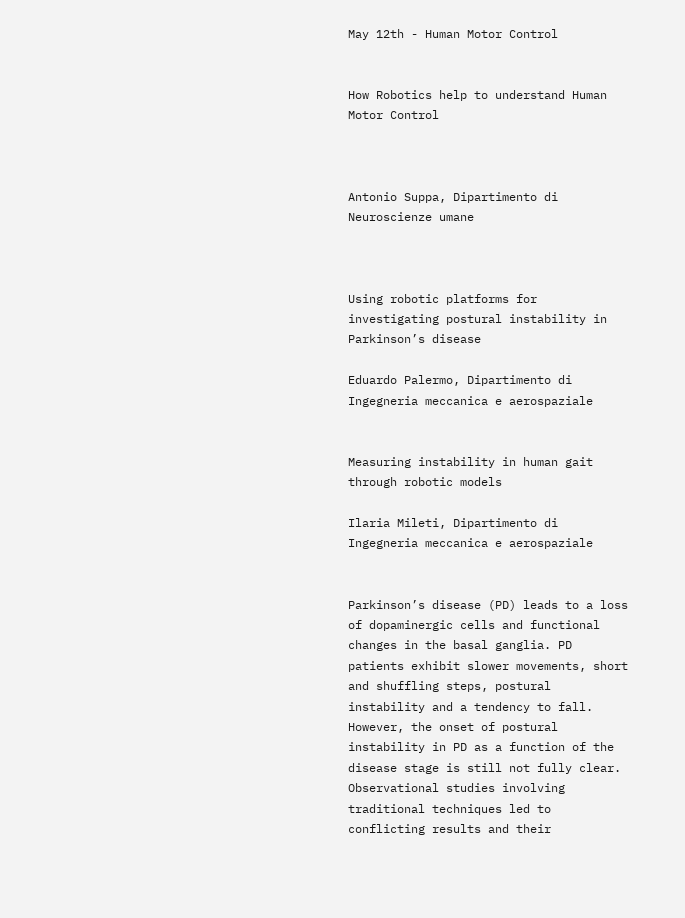May 12th - Human Motor Control


How Robotics help to understand Human Motor Control



Antonio Suppa, Dipartimento di Neuroscienze umane



Using robotic platforms for investigating postural instability in Parkinson’s disease

Eduardo Palermo, Dipartimento di Ingegneria meccanica e aerospaziale


Measuring instability in human gait through robotic models

Ilaria Mileti, Dipartimento di Ingegneria meccanica e aerospaziale


Parkinson’s disease (PD) leads to a loss of dopaminergic cells and functional changes in the basal ganglia. PD patients exhibit slower movements, short and shuffling steps, postural instability and a tendency to fall.
However, the onset of postural instability in PD as a function of the disease stage is still not fully clear. Observational studies involving traditional techniques led to conflicting results and their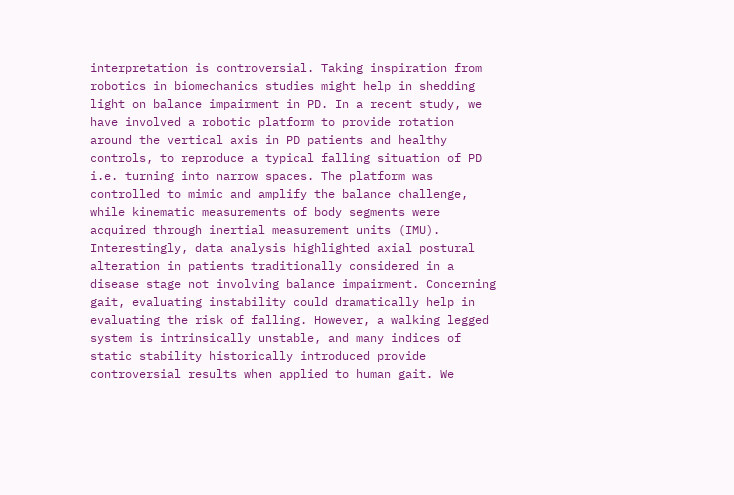interpretation is controversial. Taking inspiration from robotics in biomechanics studies might help in shedding light on balance impairment in PD. In a recent study, we have involved a robotic platform to provide rotation around the vertical axis in PD patients and healthy controls, to reproduce a typical falling situation of PD i.e. turning into narrow spaces. The platform was controlled to mimic and amplify the balance challenge, while kinematic measurements of body segments were acquired through inertial measurement units (IMU). Interestingly, data analysis highlighted axial postural alteration in patients traditionally considered in a disease stage not involving balance impairment. Concerning gait, evaluating instability could dramatically help in evaluating the risk of falling. However, a walking legged system is intrinsically unstable, and many indices of static stability historically introduced provide controversial results when applied to human gait. We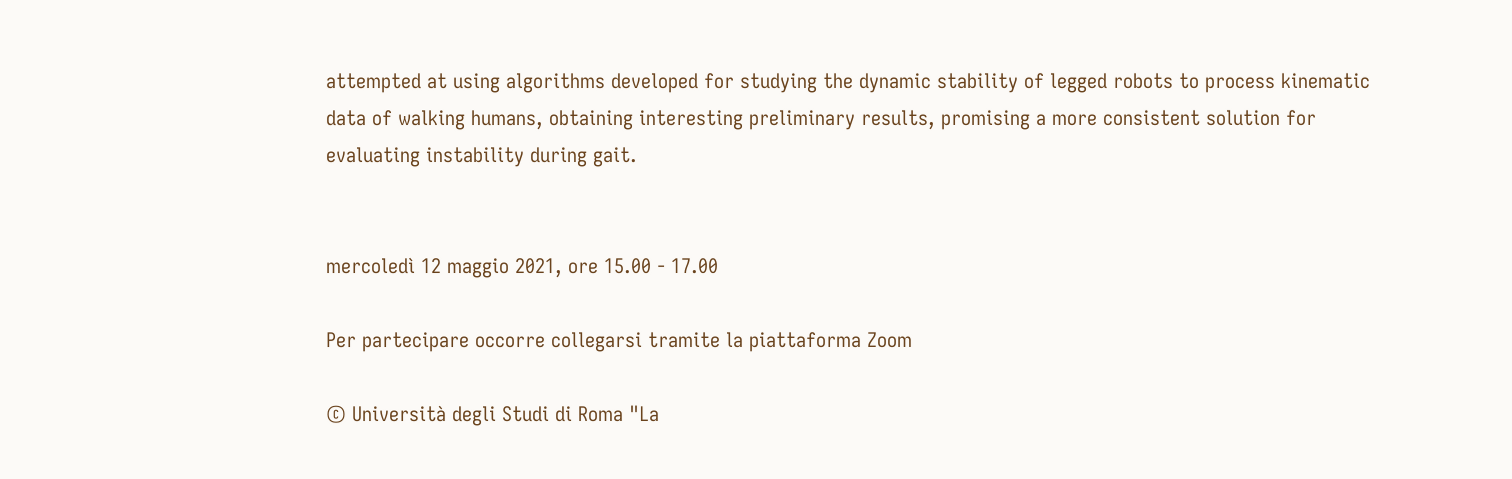attempted at using algorithms developed for studying the dynamic stability of legged robots to process kinematic data of walking humans, obtaining interesting preliminary results, promising a more consistent solution for evaluating instability during gait.


mercoledì 12 maggio 2021, ore 15.00 - 17.00

Per partecipare occorre collegarsi tramite la piattaforma Zoom

© Università degli Studi di Roma "La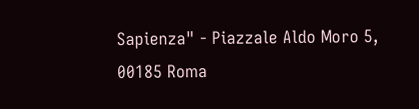Sapienza" - Piazzale Aldo Moro 5, 00185 Roma